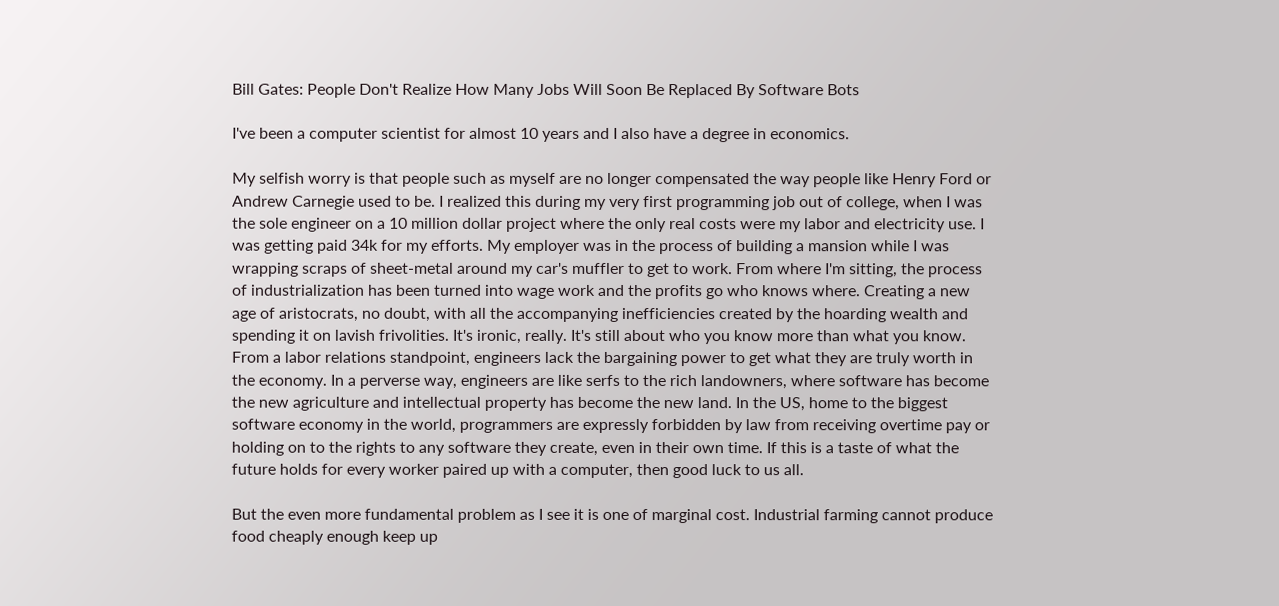Bill Gates: People Don't Realize How Many Jobs Will Soon Be Replaced By Software Bots

I've been a computer scientist for almost 10 years and I also have a degree in economics.

My selfish worry is that people such as myself are no longer compensated the way people like Henry Ford or Andrew Carnegie used to be. I realized this during my very first programming job out of college, when I was the sole engineer on a 10 million dollar project where the only real costs were my labor and electricity use. I was getting paid 34k for my efforts. My employer was in the process of building a mansion while I was wrapping scraps of sheet-metal around my car's muffler to get to work. From where I'm sitting, the process of industrialization has been turned into wage work and the profits go who knows where. Creating a new age of aristocrats, no doubt, with all the accompanying inefficiencies created by the hoarding wealth and spending it on lavish frivolities. It's ironic, really. It's still about who you know more than what you know. From a labor relations standpoint, engineers lack the bargaining power to get what they are truly worth in the economy. In a perverse way, engineers are like serfs to the rich landowners, where software has become the new agriculture and intellectual property has become the new land. In the US, home to the biggest software economy in the world, programmers are expressly forbidden by law from receiving overtime pay or holding on to the rights to any software they create, even in their own time. If this is a taste of what the future holds for every worker paired up with a computer, then good luck to us all.

But the even more fundamental problem as I see it is one of marginal cost. Industrial farming cannot produce food cheaply enough keep up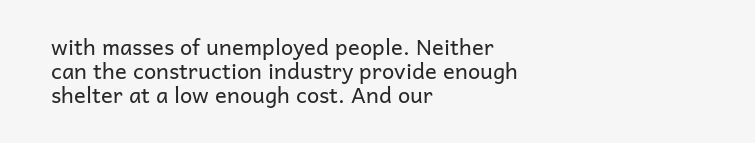with masses of unemployed people. Neither can the construction industry provide enough shelter at a low enough cost. And our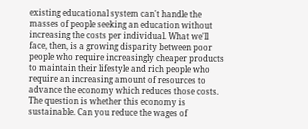existing educational system can't handle the masses of people seeking an education without increasing the costs per individual. What we'll face, then, is a growing disparity between poor people who require increasingly cheaper products to maintain their lifestyle and rich people who require an increasing amount of resources to advance the economy which reduces those costs. The question is whether this economy is sustainable. Can you reduce the wages of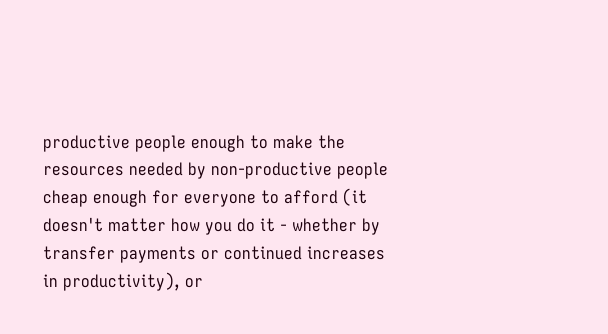productive people enough to make the resources needed by non-productive people cheap enough for everyone to afford (it doesn't matter how you do it - whether by transfer payments or continued increases in productivity), or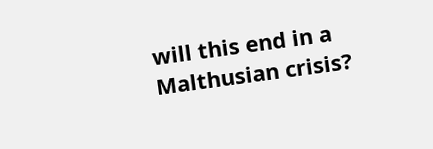will this end in a Malthusian crisis?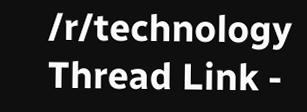/r/technology Thread Link -